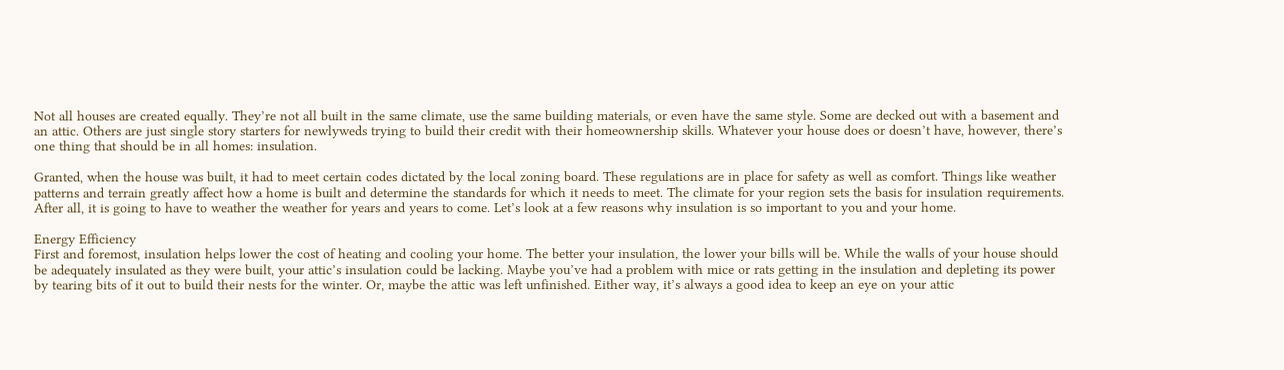Not all houses are created equally. They’re not all built in the same climate, use the same building materials, or even have the same style. Some are decked out with a basement and an attic. Others are just single story starters for newlyweds trying to build their credit with their homeownership skills. Whatever your house does or doesn’t have, however, there’s one thing that should be in all homes: insulation.

Granted, when the house was built, it had to meet certain codes dictated by the local zoning board. These regulations are in place for safety as well as comfort. Things like weather patterns and terrain greatly affect how a home is built and determine the standards for which it needs to meet. The climate for your region sets the basis for insulation requirements. After all, it is going to have to weather the weather for years and years to come. Let’s look at a few reasons why insulation is so important to you and your home.

Energy Efficiency
First and foremost, insulation helps lower the cost of heating and cooling your home. The better your insulation, the lower your bills will be. While the walls of your house should be adequately insulated as they were built, your attic’s insulation could be lacking. Maybe you’ve had a problem with mice or rats getting in the insulation and depleting its power by tearing bits of it out to build their nests for the winter. Or, maybe the attic was left unfinished. Either way, it’s always a good idea to keep an eye on your attic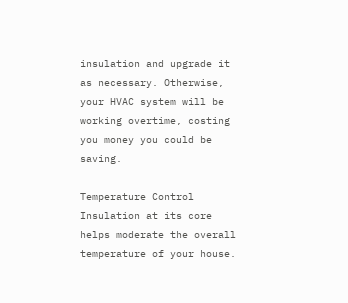insulation and upgrade it as necessary. Otherwise, your HVAC system will be working overtime, costing you money you could be saving.

Temperature Control
Insulation at its core helps moderate the overall temperature of your house.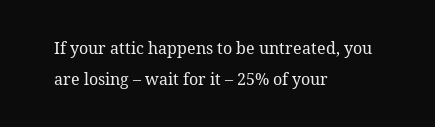If your attic happens to be untreated, you are losing – wait for it – 25% of your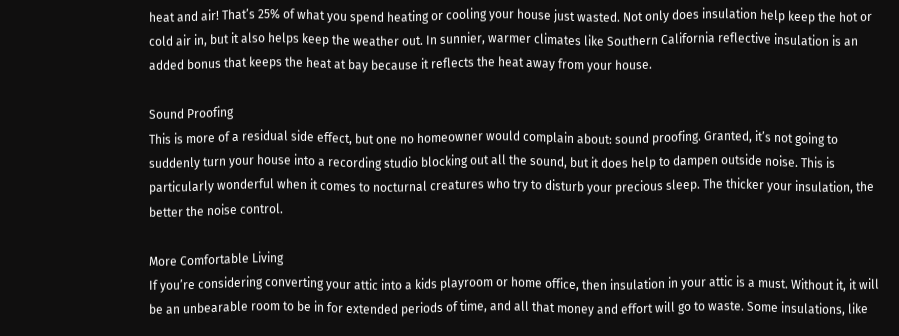heat and air! That’s 25% of what you spend heating or cooling your house just wasted. Not only does insulation help keep the hot or cold air in, but it also helps keep the weather out. In sunnier, warmer climates like Southern California reflective insulation is an added bonus that keeps the heat at bay because it reflects the heat away from your house.

Sound Proofing
This is more of a residual side effect, but one no homeowner would complain about: sound proofing. Granted, it’s not going to suddenly turn your house into a recording studio blocking out all the sound, but it does help to dampen outside noise. This is particularly wonderful when it comes to nocturnal creatures who try to disturb your precious sleep. The thicker your insulation, the better the noise control.

More Comfortable Living
If you’re considering converting your attic into a kids playroom or home office, then insulation in your attic is a must. Without it, it will be an unbearable room to be in for extended periods of time, and all that money and effort will go to waste. Some insulations, like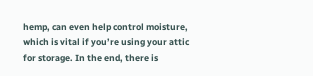hemp, can even help control moisture, which is vital if you’re using your attic for storage. In the end, there is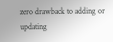zero drawback to adding or updating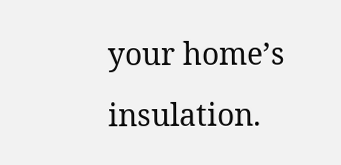your home’s insulation.